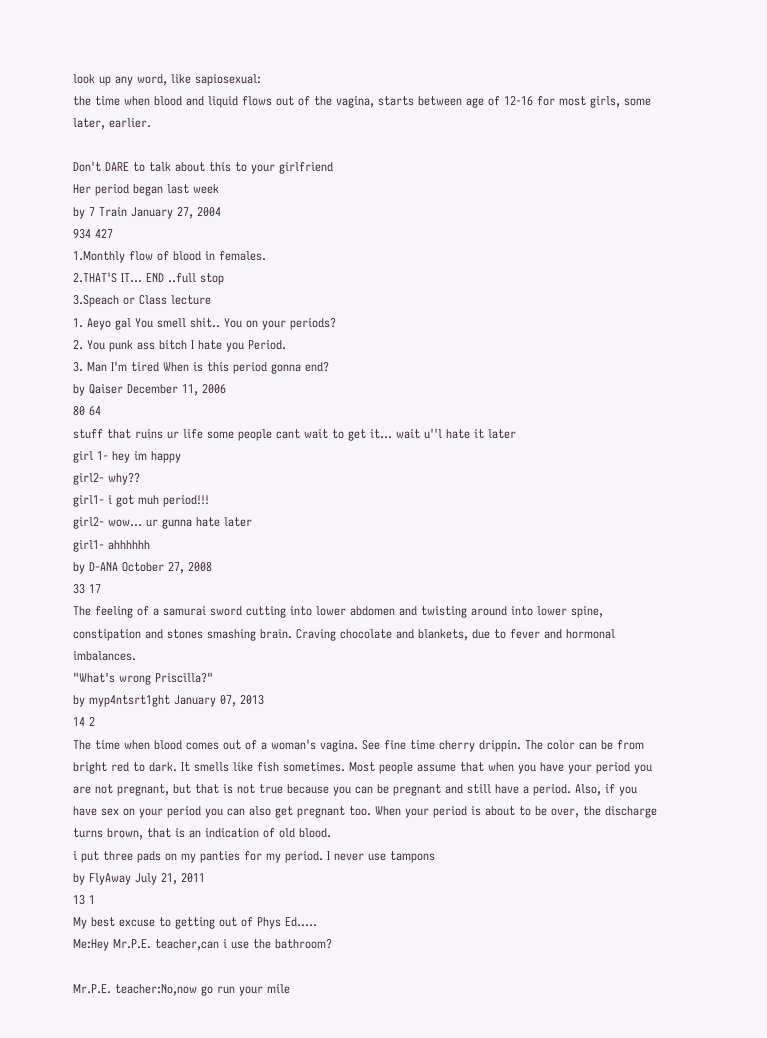look up any word, like sapiosexual:
the time when blood and liquid flows out of the vagina, starts between age of 12-16 for most girls, some later, earlier.

Don't DARE to talk about this to your girlfriend
Her period began last week
by 7 Train January 27, 2004
934 427
1.Monthly flow of blood in females.
2.THAT'S IT... END ..full stop
3.Speach or Class lecture
1. Aeyo gal You smell shit.. You on your periods?
2. You punk ass bitch I hate you Period.
3. Man I'm tired When is this period gonna end?
by Qaiser December 11, 2006
80 64
stuff that ruins ur life some people cant wait to get it... wait u''l hate it later
girl 1- hey im happy
girl2- why??
girl1- i got muh period!!!
girl2- wow... ur gunna hate later
girl1- ahhhhhh
by D-ANA October 27, 2008
33 17
The feeling of a samurai sword cutting into lower abdomen and twisting around into lower spine, constipation and stones smashing brain. Craving chocolate and blankets, due to fever and hormonal imbalances.
"What's wrong Priscilla?"
by myp4ntsrt1ght January 07, 2013
14 2
The time when blood comes out of a woman's vagina. See fine time cherry drippin. The color can be from bright red to dark. It smells like fish sometimes. Most people assume that when you have your period you are not pregnant, but that is not true because you can be pregnant and still have a period. Also, if you have sex on your period you can also get pregnant too. When your period is about to be over, the discharge turns brown, that is an indication of old blood.
i put three pads on my panties for my period. I never use tampons
by FlyAway July 21, 2011
13 1
My best excuse to getting out of Phys Ed.....
Me:Hey Mr.P.E. teacher,can i use the bathroom?

Mr.P.E. teacher:No,now go run your mile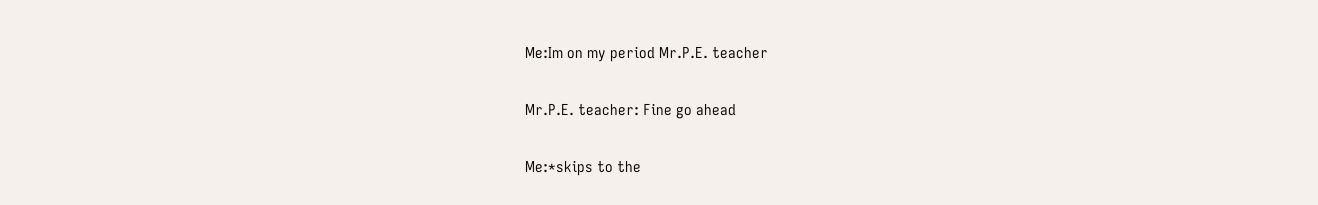Me:Im on my period Mr.P.E. teacher

Mr.P.E. teacher: Fine go ahead

Me:*skips to the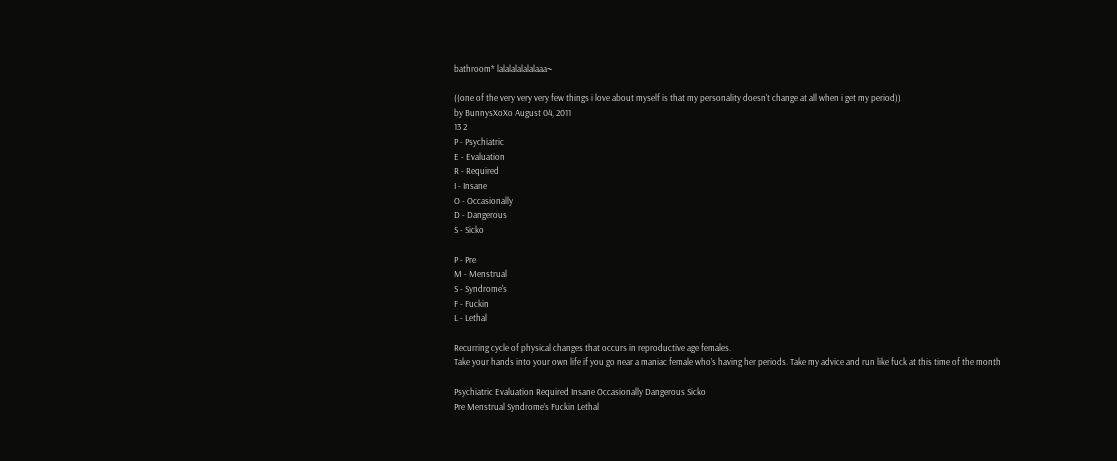bathroom* lalalalalalalaaa~

((one of the very very very few things i love about myself is that my personality doesn't change at all when i get my period))
by BunnysXoXo August 04, 2011
13 2
P - Psychiatric
E - Evaluation
R - Required
I - Insane
O - Occasionally
D - Dangerous
S - Sicko

P - Pre
M - Menstrual
S - Syndrome's
F - Fuckin
L - Lethal

Recurring cycle of physical changes that occurs in reproductive age females.
Take your hands into your own life if you go near a maniac female who’s having her periods. Take my advice and run like fuck at this time of the month

Psychiatric Evaluation Required Insane Occasionally Dangerous Sicko
Pre Menstrual Syndrome’s Fuckin Lethal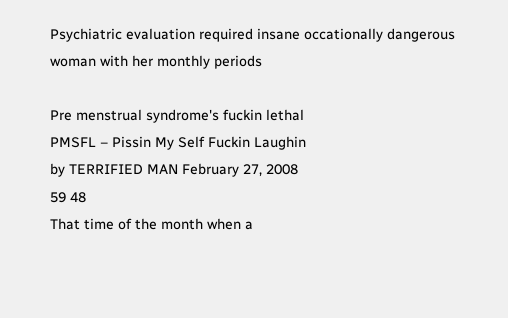Psychiatric evaluation required insane occationally dangerous woman with her monthly periods

Pre menstrual syndrome's fuckin lethal
PMSFL – Pissin My Self Fuckin Laughin
by TERRIFIED MAN February 27, 2008
59 48
That time of the month when a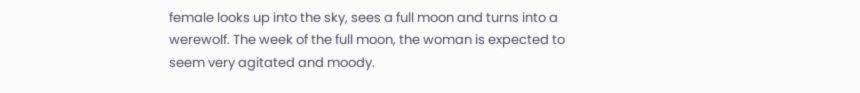female looks up into the sky, sees a full moon and turns into a werewolf. The week of the full moon, the woman is expected to seem very agitated and moody.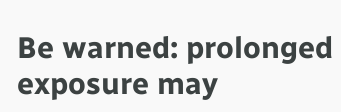Be warned: prolonged exposure may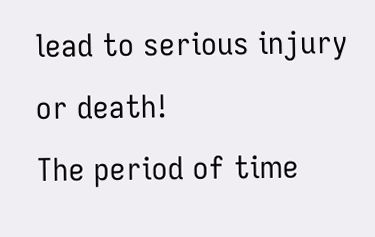lead to serious injury or death!
The period of time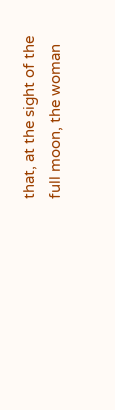that, at the sight of the full moon, the woman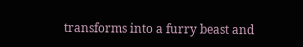transforms into a furry beast and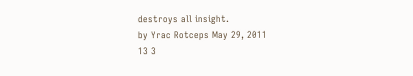destroys all insight.
by Yrac Rotceps May 29, 2011
13 3